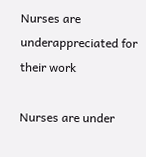Nurses are underappreciated for their work

Nurses are under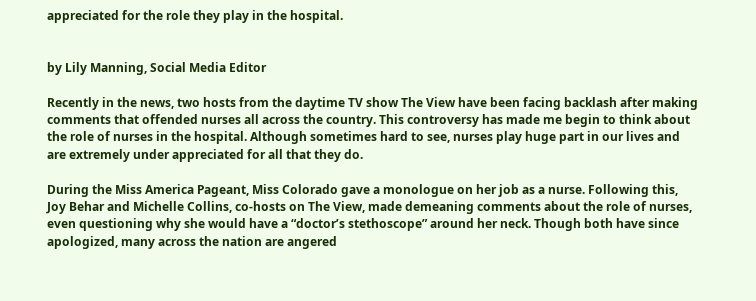appreciated for the role they play in the hospital.


by Lily Manning, Social Media Editor

Recently in the news, two hosts from the daytime TV show The View have been facing backlash after making comments that offended nurses all across the country. This controversy has made me begin to think about the role of nurses in the hospital. Although sometimes hard to see, nurses play huge part in our lives and are extremely under appreciated for all that they do.

During the Miss America Pageant, Miss Colorado gave a monologue on her job as a nurse. Following this, Joy Behar and Michelle Collins, co-hosts on The View, made demeaning comments about the role of nurses, even questioning why she would have a “doctor’s stethoscope” around her neck. Though both have since apologized, many across the nation are angered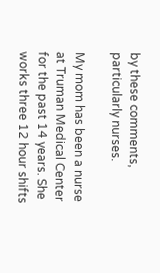by these comments, particularly nurses.

My mom has been a nurse at Truman Medical Center for the past 14 years. She works three 12 hour shifts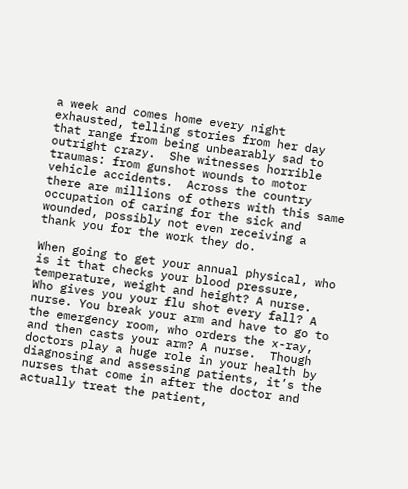a week and comes home every night exhausted, telling stories from her day that range from being unbearably sad to outright crazy.  She witnesses horrible traumas: from gunshot wounds to motor vehicle accidents.  Across the country there are millions of others with this same occupation of caring for the sick and wounded, possibly not even receiving a thank you for the work they do.

When going to get your annual physical, who is it that checks your blood pressure, temperature, weight and height? A nurse.  Who gives you your flu shot every fall? A nurse. You break your arm and have to go to the emergency room, who orders the x-ray, and then casts your arm? A nurse.  Though doctors play a huge role in your health by diagnosing and assessing patients, it’s the nurses that come in after the doctor and actually treat the patient,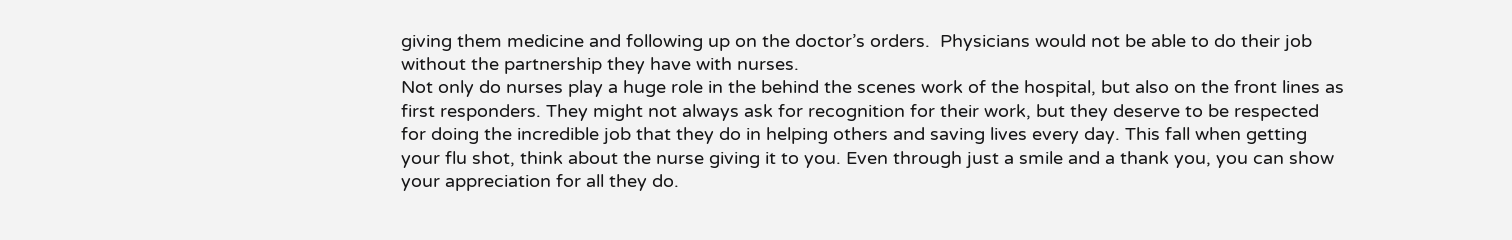giving them medicine and following up on the doctor’s orders.  Physicians would not be able to do their job without the partnership they have with nurses.
Not only do nurses play a huge role in the behind the scenes work of the hospital, but also on the front lines as first responders. They might not always ask for recognition for their work, but they deserve to be respected for doing the incredible job that they do in helping others and saving lives every day. This fall when getting your flu shot, think about the nurse giving it to you. Even through just a smile and a thank you, you can show your appreciation for all they do.